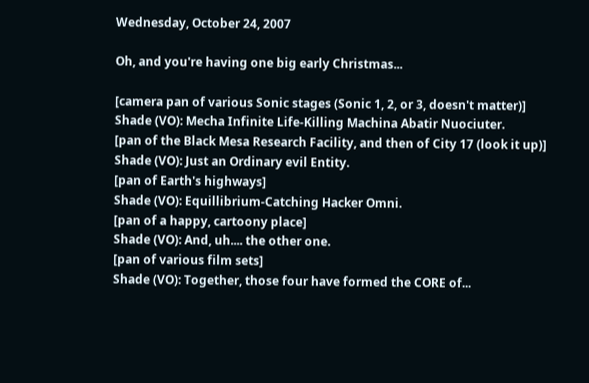Wednesday, October 24, 2007

Oh, and you're having one big early Christmas...

[camera pan of various Sonic stages (Sonic 1, 2, or 3, doesn't matter)]
Shade (VO): Mecha Infinite Life-Killing Machina Abatir Nuociuter.
[pan of the Black Mesa Research Facility, and then of City 17 (look it up)]
Shade (VO): Just an Ordinary evil Entity.
[pan of Earth's highways]
Shade (VO): Equillibrium-Catching Hacker Omni.
[pan of a happy, cartoony place]
Shade (VO): And, uh.... the other one.
[pan of various film sets]
Shade (VO): Together, those four have formed the CORE of...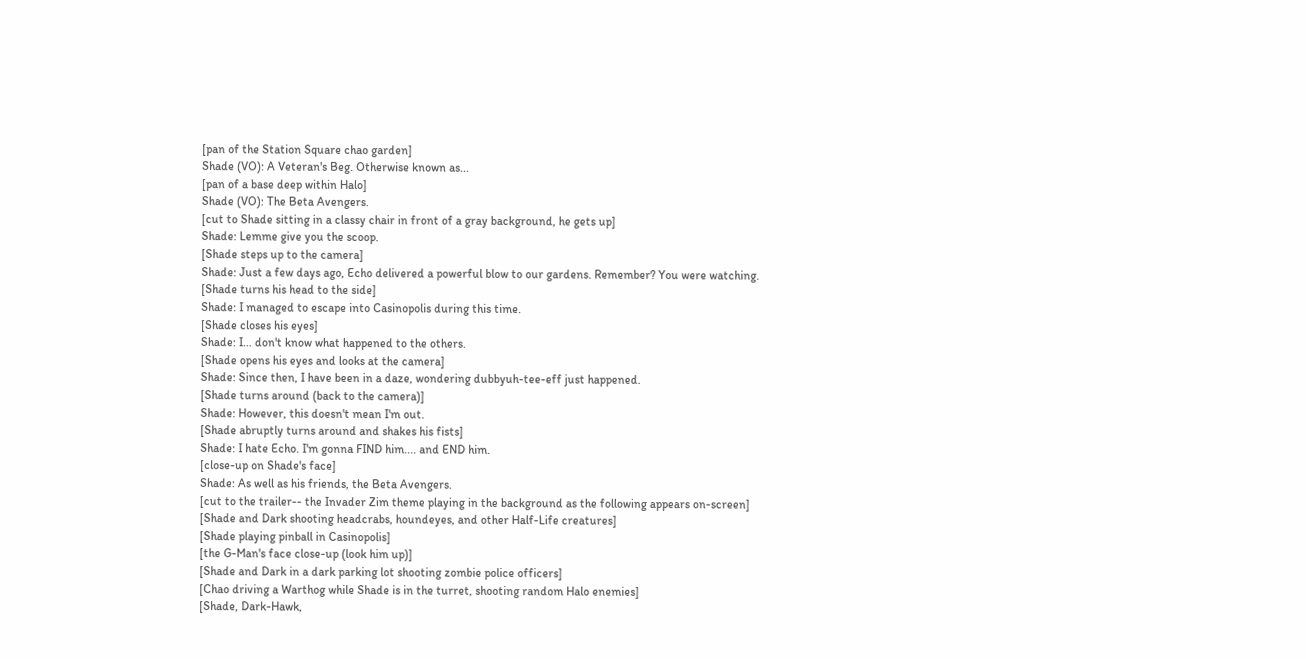[pan of the Station Square chao garden]
Shade (VO): A Veteran's Beg. Otherwise known as...
[pan of a base deep within Halo]
Shade (VO): The Beta Avengers.
[cut to Shade sitting in a classy chair in front of a gray background, he gets up]
Shade: Lemme give you the scoop.
[Shade steps up to the camera]
Shade: Just a few days ago, Echo delivered a powerful blow to our gardens. Remember? You were watching.
[Shade turns his head to the side]
Shade: I managed to escape into Casinopolis during this time.
[Shade closes his eyes]
Shade: I... don't know what happened to the others.
[Shade opens his eyes and looks at the camera]
Shade: Since then, I have been in a daze, wondering dubbyuh-tee-eff just happened.
[Shade turns around (back to the camera)]
Shade: However, this doesn't mean I'm out.
[Shade abruptly turns around and shakes his fists]
Shade: I hate Echo. I'm gonna FIND him.... and END him.
[close-up on Shade's face]
Shade: As well as his friends, the Beta Avengers.
[cut to the trailer-- the Invader Zim theme playing in the background as the following appears on-screen]
[Shade and Dark shooting headcrabs, houndeyes, and other Half-Life creatures]
[Shade playing pinball in Casinopolis]
[the G-Man's face close-up (look him up)]
[Shade and Dark in a dark parking lot shooting zombie police officers]
[Chao driving a Warthog while Shade is in the turret, shooting random Halo enemies]
[Shade, Dark-Hawk,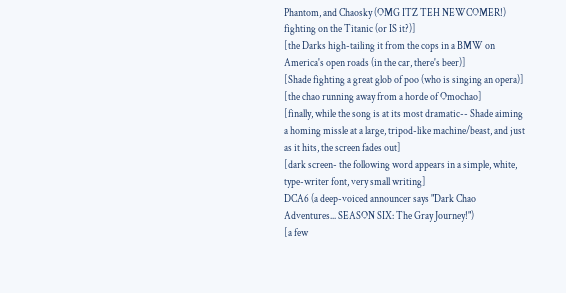Phantom, and Chaosky (OMG ITZ TEH NEWCOMER!) fighting on the Titanic (or IS it?)]
[the Darks high-tailing it from the cops in a BMW on America's open roads (in the car, there's beer)]
[Shade fighting a great glob of poo (who is singing an opera)]
[the chao running away from a horde of Omochao]
[finally, while the song is at its most dramatic-- Shade aiming a homing missle at a large, tripod-like machine/beast, and just as it hits, the screen fades out]
[dark screen- the following word appears in a simple, white, type-writer font, very small writing]
DCA6 (a deep-voiced announcer says "Dark Chao Adventures... SEASON SIX: The Gray Journey!")
[a few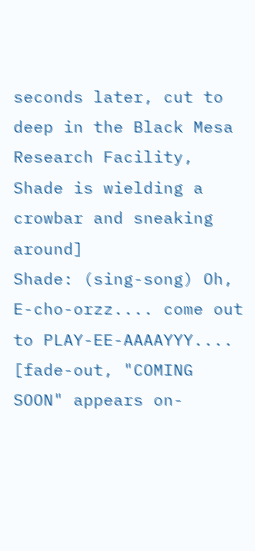seconds later, cut to deep in the Black Mesa Research Facility, Shade is wielding a crowbar and sneaking around]
Shade: (sing-song) Oh, E-cho-orzz.... come out to PLAY-EE-AAAAYYY....
[fade-out, "COMING SOON" appears on-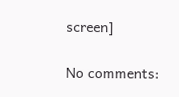screen]

No comments: